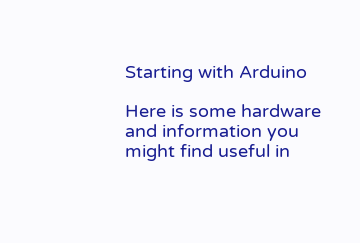Starting with Arduino

Here is some hardware and information you might find useful in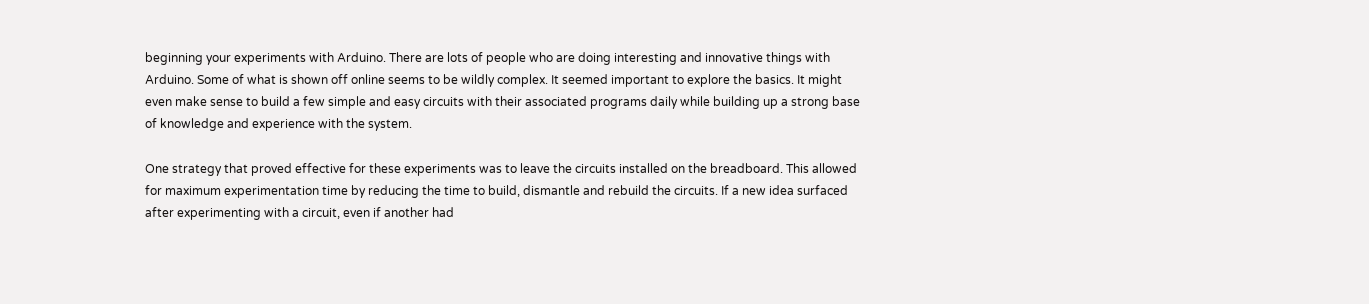beginning your experiments with Arduino. There are lots of people who are doing interesting and innovative things with Arduino. Some of what is shown off online seems to be wildly complex. It seemed important to explore the basics. It might even make sense to build a few simple and easy circuits with their associated programs daily while building up a strong base of knowledge and experience with the system.

One strategy that proved effective for these experiments was to leave the circuits installed on the breadboard. This allowed for maximum experimentation time by reducing the time to build, dismantle and rebuild the circuits. If a new idea surfaced after experimenting with a circuit, even if another had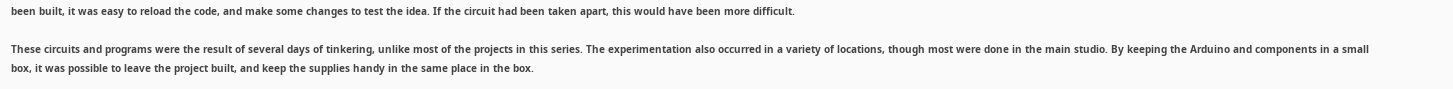been built, it was easy to reload the code, and make some changes to test the idea. If the circuit had been taken apart, this would have been more difficult.

These circuits and programs were the result of several days of tinkering, unlike most of the projects in this series. The experimentation also occurred in a variety of locations, though most were done in the main studio. By keeping the Arduino and components in a small box, it was possible to leave the project built, and keep the supplies handy in the same place in the box.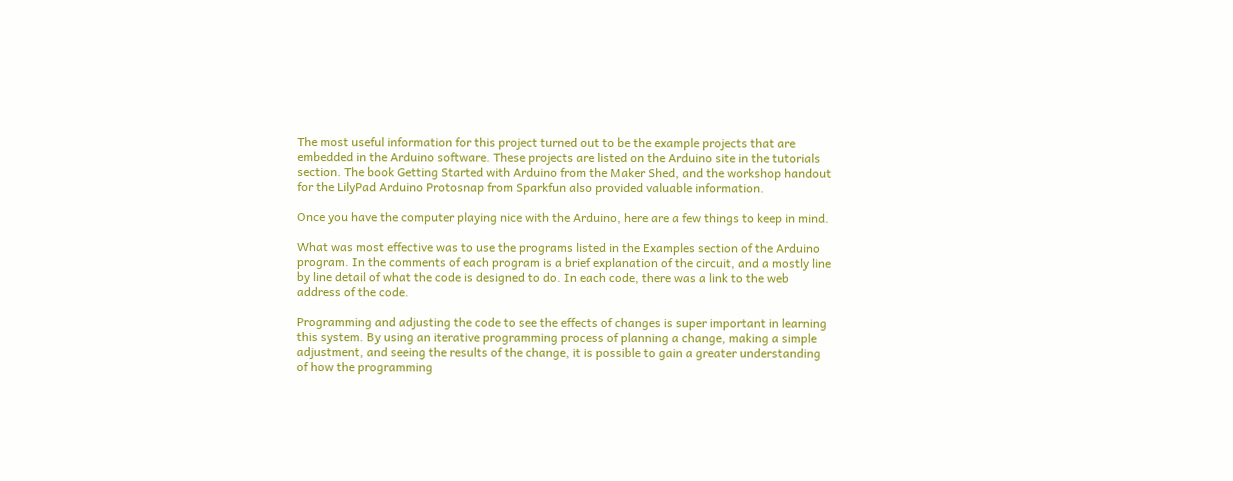The most useful information for this project turned out to be the example projects that are embedded in the Arduino software. These projects are listed on the Arduino site in the tutorials section. The book Getting Started with Arduino from the Maker Shed, and the workshop handout for the LilyPad Arduino Protosnap from Sparkfun also provided valuable information.

Once you have the computer playing nice with the Arduino, here are a few things to keep in mind.

What was most effective was to use the programs listed in the Examples section of the Arduino program. In the comments of each program is a brief explanation of the circuit, and a mostly line by line detail of what the code is designed to do. In each code, there was a link to the web address of the code.

Programming and adjusting the code to see the effects of changes is super important in learning this system. By using an iterative programming process of planning a change, making a simple adjustment, and seeing the results of the change, it is possible to gain a greater understanding of how the programming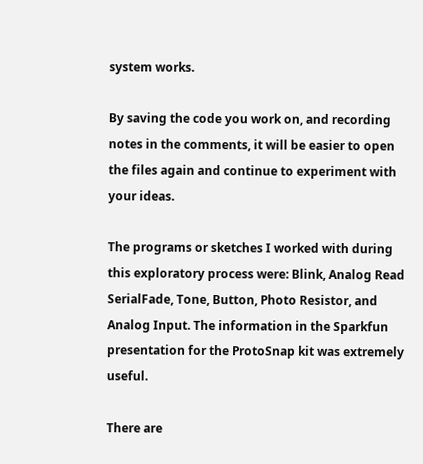system works.

By saving the code you work on, and recording notes in the comments, it will be easier to open the files again and continue to experiment with your ideas.

The programs or sketches I worked with during this exploratory process were: Blink, Analog Read SerialFade, Tone, Button, Photo Resistor, and Analog Input. The information in the Sparkfun presentation for the ProtoSnap kit was extremely useful.

There are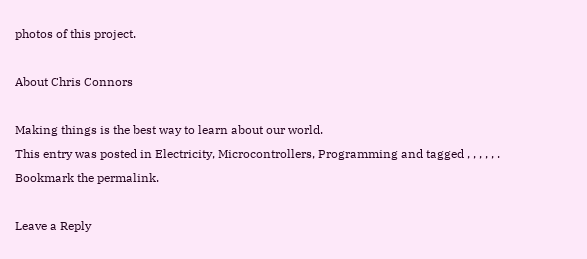photos of this project.

About Chris Connors

Making things is the best way to learn about our world.
This entry was posted in Electricity, Microcontrollers, Programming and tagged , , , , , . Bookmark the permalink.

Leave a Reply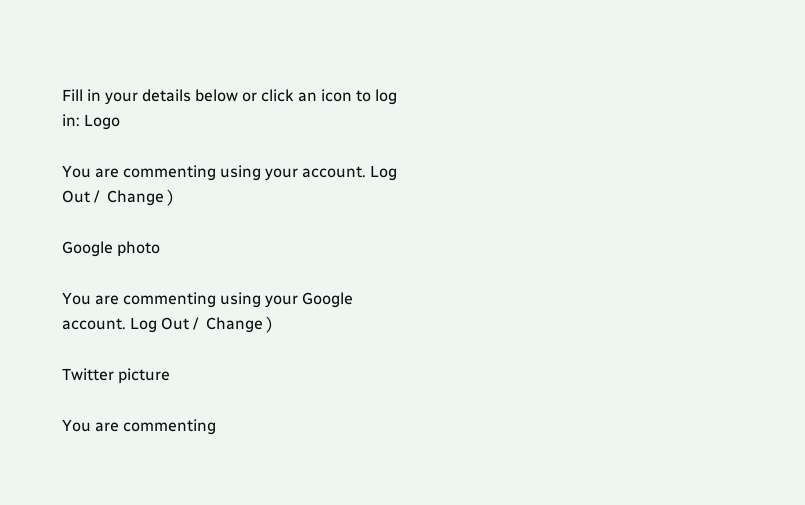Fill in your details below or click an icon to log in: Logo

You are commenting using your account. Log Out /  Change )

Google photo

You are commenting using your Google account. Log Out /  Change )

Twitter picture

You are commenting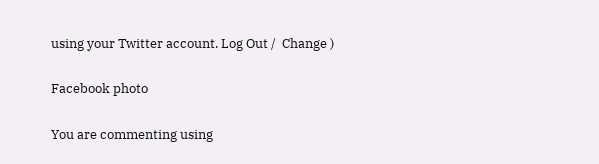using your Twitter account. Log Out /  Change )

Facebook photo

You are commenting using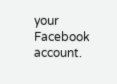your Facebook account.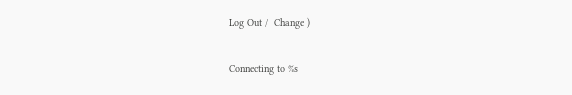Log Out /  Change )

Connecting to %s